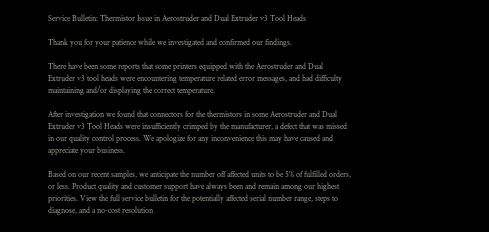Service Bulletin: Thermistor Issue in Aerostruder and Dual Extruder v3 Tool Heads

Thank you for your patience while we investigated and confirmed our findings.

There have been some reports that some printers equipped with the Aerostruder and Dual Extruder v3 tool heads were encountering temperature related error messages, and had difficulty maintaining and/or displaying the correct temperature.

After investigation we found that connectors for the thermistors in some Aerostruder and Dual Extruder v3 Tool Heads were insufficiently crimped by the manufacturer, a defect that was missed in our quality control process. We apologize for any inconvenience this may have caused and appreciate your business.

Based on our recent samples, we anticipate the number off affected units to be 5% of fulfilled orders, or less. Product quality and customer support have always been and remain among our highest priorities. View the full service bulletin for the potentially affected serial number range, steps to diagnose, and a no-cost resolution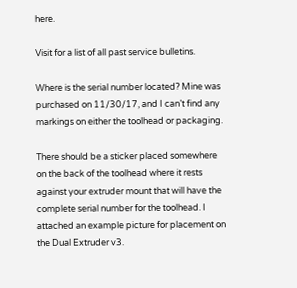here.

Visit for a list of all past service bulletins.

Where is the serial number located? Mine was purchased on 11/30/17, and I can’t find any markings on either the toolhead or packaging.

There should be a sticker placed somewhere on the back of the toolhead where it rests against your extruder mount that will have the complete serial number for the toolhead. I attached an example picture for placement on the Dual Extruder v3.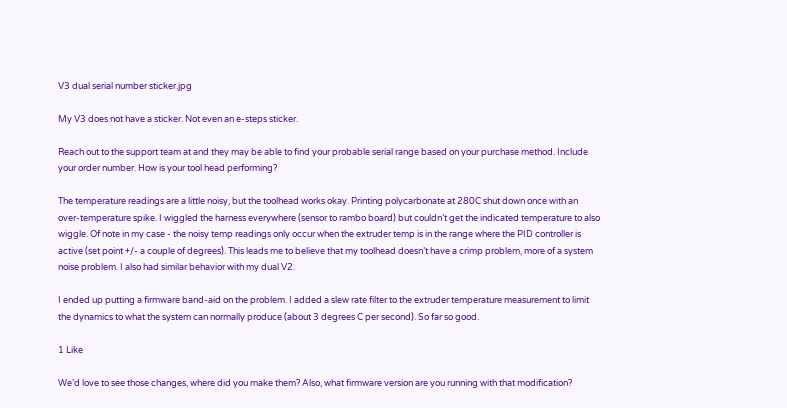V3 dual serial number sticker.jpg

My V3 does not have a sticker. Not even an e-steps sticker.

Reach out to the support team at and they may be able to find your probable serial range based on your purchase method. Include your order number. How is your tool head performing?

The temperature readings are a little noisy, but the toolhead works okay. Printing polycarbonate at 280C shut down once with an over-temperature spike. I wiggled the harness everywhere (sensor to rambo board) but couldn’t get the indicated temperature to also wiggle. Of note in my case - the noisy temp readings only occur when the extruder temp is in the range where the PID controller is active (set point +/- a couple of degrees). This leads me to believe that my toolhead doesn’t have a crimp problem, more of a system noise problem. I also had similar behavior with my dual V2.

I ended up putting a firmware band-aid on the problem. I added a slew rate filter to the extruder temperature measurement to limit the dynamics to what the system can normally produce (about 3 degrees C per second). So far so good.

1 Like

We’d love to see those changes, where did you make them? Also, what firmware version are you running with that modification?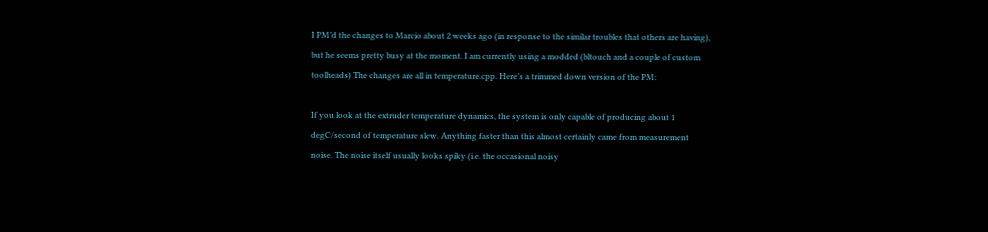I PM’d the changes to Marcio about 2 weeks ago (in response to the similar troubles that others are having), but he seems pretty busy at the moment. I am currently using a modded (bltouch and a couple of custom toolheads) The changes are all in temperature.cpp. Here’s a trimmed down version of the PM:

If you look at the extruder temperature dynamics, the system is only capable of producing about 1 degC/second of temperature slew. Anything faster than this almost certainly came from measurement noise. The noise itself usually looks spiky (i.e. the occasional noisy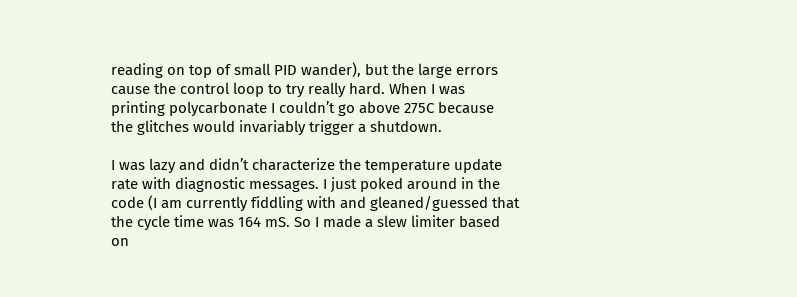reading on top of small PID wander), but the large errors cause the control loop to try really hard. When I was printing polycarbonate I couldn’t go above 275C because the glitches would invariably trigger a shutdown.

I was lazy and didn’t characterize the temperature update rate with diagnostic messages. I just poked around in the code (I am currently fiddling with and gleaned/guessed that the cycle time was 164 mS. So I made a slew limiter based on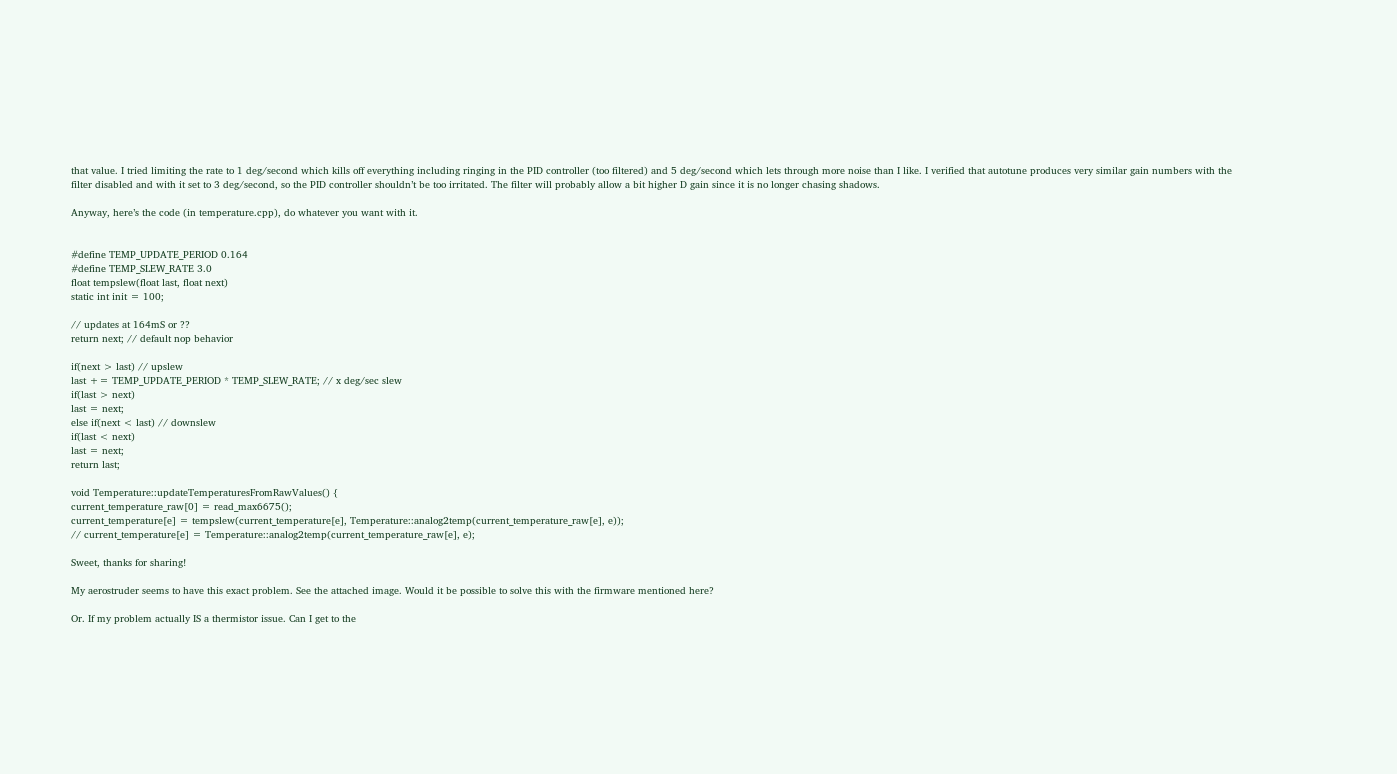that value. I tried limiting the rate to 1 deg/second which kills off everything including ringing in the PID controller (too filtered) and 5 deg/second which lets through more noise than I like. I verified that autotune produces very similar gain numbers with the filter disabled and with it set to 3 deg/second, so the PID controller shouldn’t be too irritated. The filter will probably allow a bit higher D gain since it is no longer chasing shadows.

Anyway, here’s the code (in temperature.cpp), do whatever you want with it.


#define TEMP_UPDATE_PERIOD 0.164
#define TEMP_SLEW_RATE 3.0
float tempslew(float last, float next)
static int init = 100;

// updates at 164mS or ??
return next; // default nop behavior

if(next > last) // upslew
last += TEMP_UPDATE_PERIOD * TEMP_SLEW_RATE; // x deg/sec slew
if(last > next)
last = next;
else if(next < last) // downslew
if(last < next)
last = next;
return last;

void Temperature::updateTemperaturesFromRawValues() {
current_temperature_raw[0] = read_max6675();
current_temperature[e] = tempslew(current_temperature[e], Temperature::analog2temp(current_temperature_raw[e], e));
// current_temperature[e] = Temperature::analog2temp(current_temperature_raw[e], e);

Sweet, thanks for sharing!

My aerostruder seems to have this exact problem. See the attached image. Would it be possible to solve this with the firmware mentioned here?

Or. If my problem actually IS a thermistor issue. Can I get to the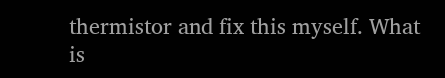thermistor and fix this myself. What is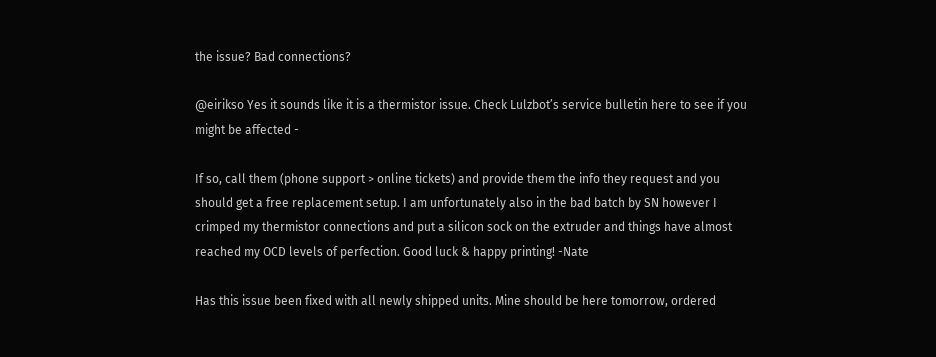the issue? Bad connections?

@eirikso Yes it sounds like it is a thermistor issue. Check Lulzbot’s service bulletin here to see if you might be affected -

If so, call them (phone support > online tickets) and provide them the info they request and you should get a free replacement setup. I am unfortunately also in the bad batch by SN however I crimped my thermistor connections and put a silicon sock on the extruder and things have almost reached my OCD levels of perfection. Good luck & happy printing! -Nate

Has this issue been fixed with all newly shipped units. Mine should be here tomorrow, ordered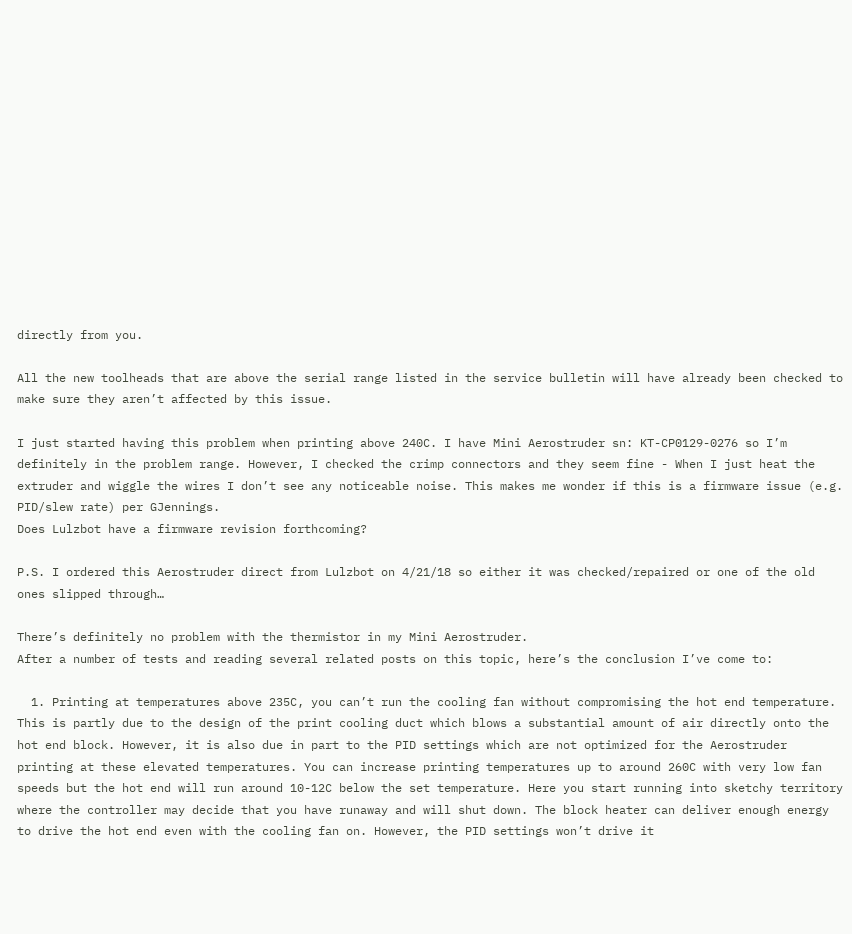directly from you.

All the new toolheads that are above the serial range listed in the service bulletin will have already been checked to make sure they aren’t affected by this issue.

I just started having this problem when printing above 240C. I have Mini Aerostruder sn: KT-CP0129-0276 so I’m definitely in the problem range. However, I checked the crimp connectors and they seem fine - When I just heat the extruder and wiggle the wires I don’t see any noticeable noise. This makes me wonder if this is a firmware issue (e.g. PID/slew rate) per GJennings.
Does Lulzbot have a firmware revision forthcoming?

P.S. I ordered this Aerostruder direct from Lulzbot on 4/21/18 so either it was checked/repaired or one of the old ones slipped through…

There’s definitely no problem with the thermistor in my Mini Aerostruder.
After a number of tests and reading several related posts on this topic, here’s the conclusion I’ve come to:

  1. Printing at temperatures above 235C, you can’t run the cooling fan without compromising the hot end temperature. This is partly due to the design of the print cooling duct which blows a substantial amount of air directly onto the hot end block. However, it is also due in part to the PID settings which are not optimized for the Aerostruder printing at these elevated temperatures. You can increase printing temperatures up to around 260C with very low fan speeds but the hot end will run around 10-12C below the set temperature. Here you start running into sketchy territory where the controller may decide that you have runaway and will shut down. The block heater can deliver enough energy to drive the hot end even with the cooling fan on. However, the PID settings won’t drive it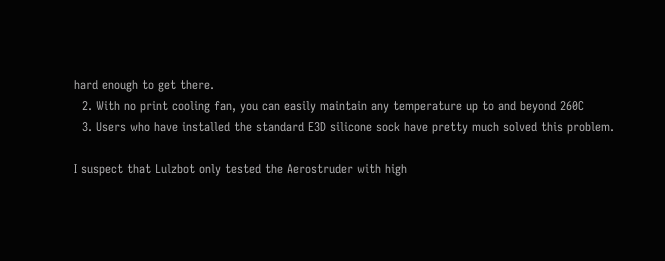hard enough to get there.
  2. With no print cooling fan, you can easily maintain any temperature up to and beyond 260C
  3. Users who have installed the standard E3D silicone sock have pretty much solved this problem.

I suspect that Lulzbot only tested the Aerostruder with high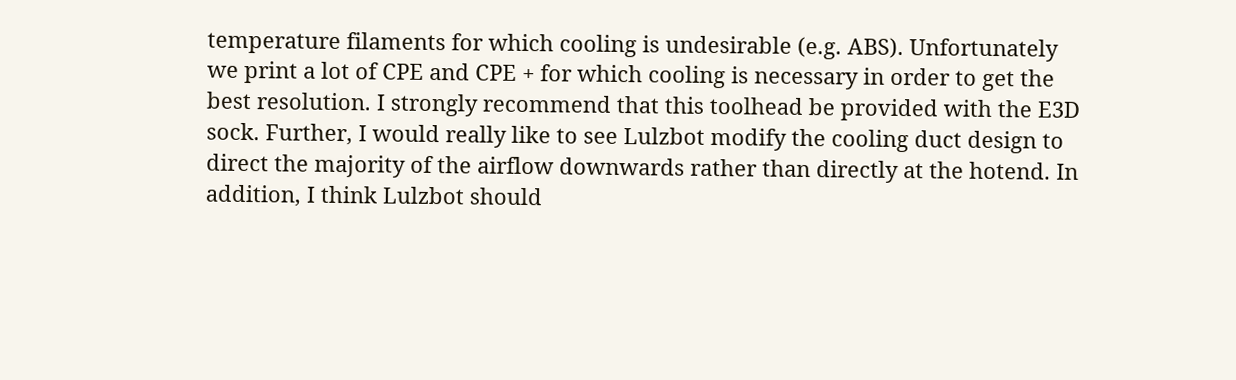temperature filaments for which cooling is undesirable (e.g. ABS). Unfortunately we print a lot of CPE and CPE + for which cooling is necessary in order to get the best resolution. I strongly recommend that this toolhead be provided with the E3D sock. Further, I would really like to see Lulzbot modify the cooling duct design to direct the majority of the airflow downwards rather than directly at the hotend. In addition, I think Lulzbot should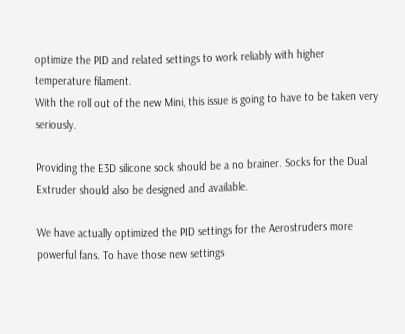optimize the PID and related settings to work reliably with higher temperature filament.
With the roll out of the new Mini, this issue is going to have to be taken very seriously.

Providing the E3D silicone sock should be a no brainer. Socks for the Dual Extruder should also be designed and available.

We have actually optimized the PID settings for the Aerostruders more powerful fans. To have those new settings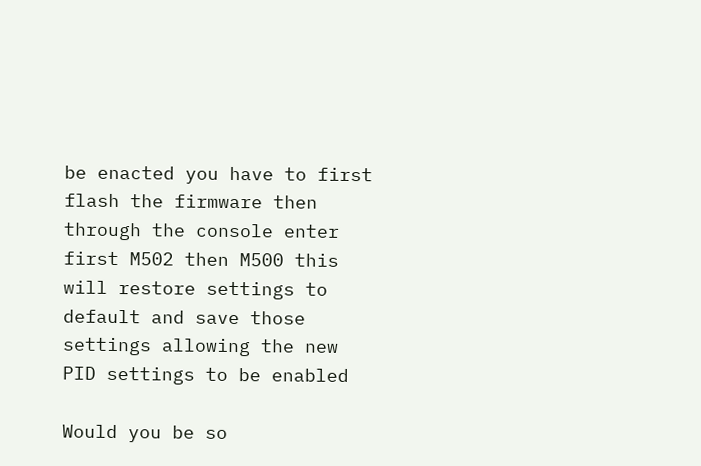be enacted you have to first flash the firmware then through the console enter first M502 then M500 this will restore settings to default and save those settings allowing the new PID settings to be enabled

Would you be so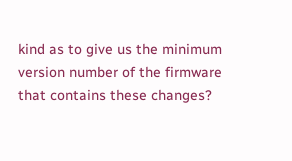kind as to give us the minimum version number of the firmware that contains these changes?